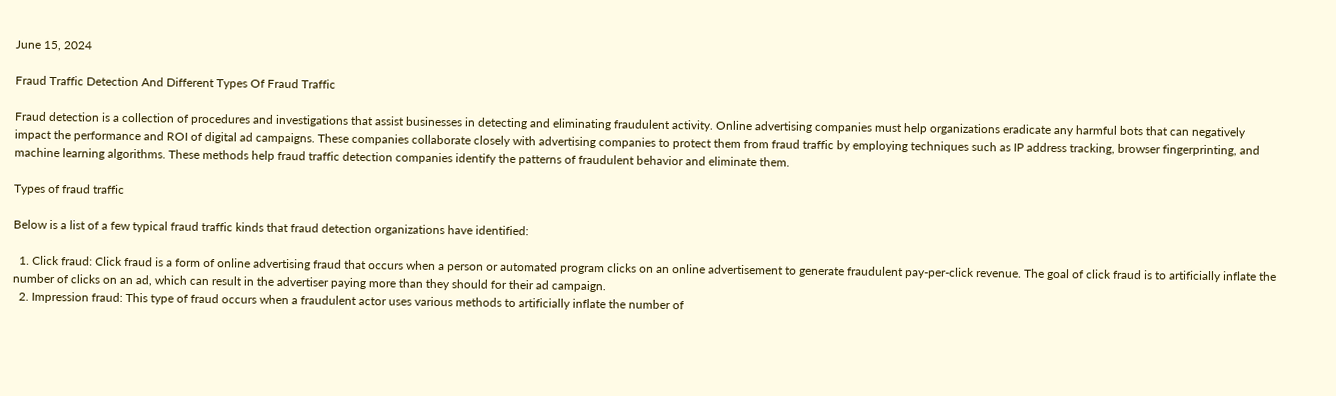June 15, 2024

Fraud Traffic Detection And Different Types Of Fraud Traffic

Fraud detection is a collection of procedures and investigations that assist businesses in detecting and eliminating fraudulent activity. Online advertising companies must help organizations eradicate any harmful bots that can negatively impact the performance and ROI of digital ad campaigns. These companies collaborate closely with advertising companies to protect them from fraud traffic by employing techniques such as IP address tracking, browser fingerprinting, and machine learning algorithms. These methods help fraud traffic detection companies identify the patterns of fraudulent behavior and eliminate them.

Types of fraud traffic

Below is a list of a few typical fraud traffic kinds that fraud detection organizations have identified:

  1. Click fraud: Click fraud is a form of online advertising fraud that occurs when a person or automated program clicks on an online advertisement to generate fraudulent pay-per-click revenue. The goal of click fraud is to artificially inflate the number of clicks on an ad, which can result in the advertiser paying more than they should for their ad campaign.
  2. Impression fraud: This type of fraud occurs when a fraudulent actor uses various methods to artificially inflate the number of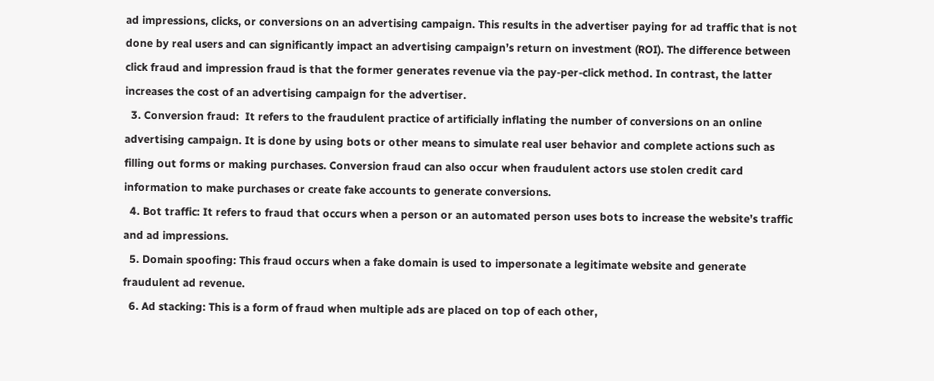ad impressions, clicks, or conversions on an advertising campaign. This results in the advertiser paying for ad traffic that is not done by real users and can significantly impact an advertising campaign’s return on investment (ROI). The difference between click fraud and impression fraud is that the former generates revenue via the pay-per-click method. In contrast, the latter increases the cost of an advertising campaign for the advertiser.
  3. Conversion fraud:  It refers to the fraudulent practice of artificially inflating the number of conversions on an online advertising campaign. It is done by using bots or other means to simulate real user behavior and complete actions such as filling out forms or making purchases. Conversion fraud can also occur when fraudulent actors use stolen credit card information to make purchases or create fake accounts to generate conversions.
  4. Bot traffic: It refers to fraud that occurs when a person or an automated person uses bots to increase the website’s traffic and ad impressions.
  5. Domain spoofing: This fraud occurs when a fake domain is used to impersonate a legitimate website and generate fraudulent ad revenue.
  6. Ad stacking: This is a form of fraud when multiple ads are placed on top of each other,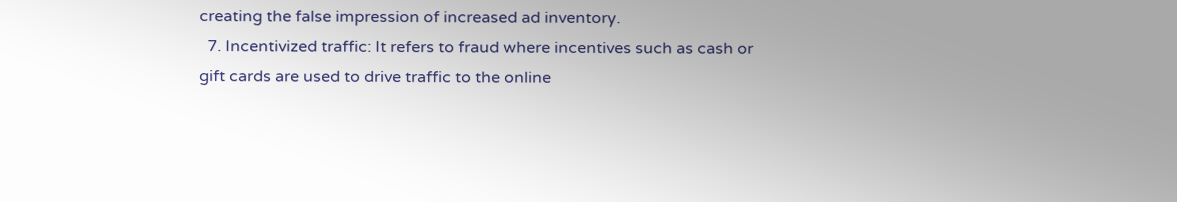creating the false impression of increased ad inventory.
  7. Incentivized traffic: It refers to fraud where incentives such as cash or gift cards are used to drive traffic to the online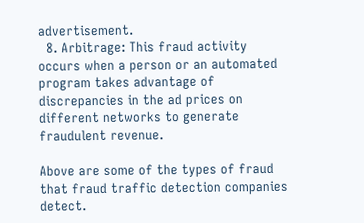advertisement.
  8. Arbitrage: This fraud activity occurs when a person or an automated program takes advantage of discrepancies in the ad prices on different networks to generate fraudulent revenue.

Above are some of the types of fraud that fraud traffic detection companies detect.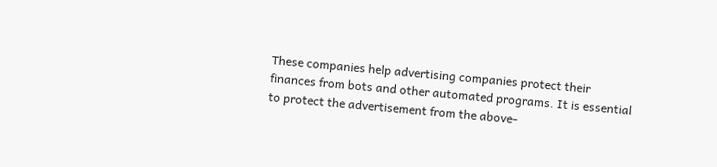These companies help advertising companies protect their finances from bots and other automated programs. It is essential to protect the advertisement from the above-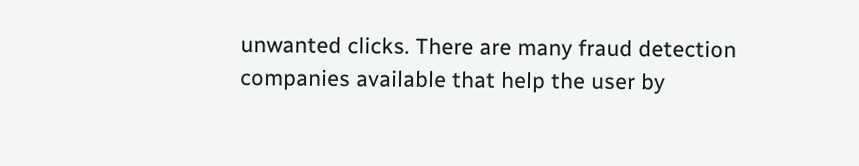unwanted clicks. There are many fraud detection companies available that help the user by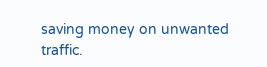saving money on unwanted traffic.